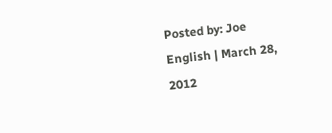Posted by: Joe English | March 28, 2012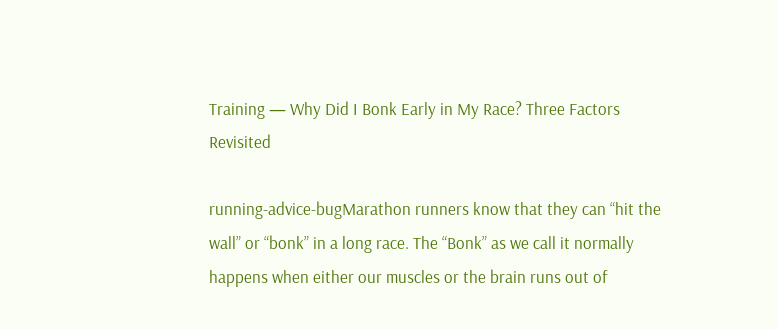Training — Why Did I Bonk Early in My Race? Three Factors Revisited

running-advice-bugMarathon runners know that they can “hit the wall” or “bonk” in a long race. The “Bonk” as we call it normally happens when either our muscles or the brain runs out of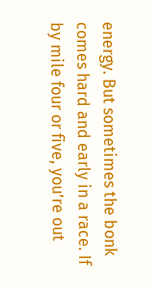energy. But sometimes the bonk comes hard and early in a race. If by mile four or five, you’re out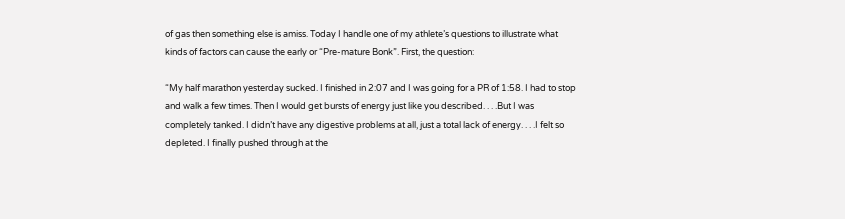of gas then something else is amiss. Today I handle one of my athlete’s questions to illustrate what kinds of factors can cause the early or “Pre-mature Bonk”. First, the question:

“My half marathon yesterday sucked. I finished in 2:07 and I was going for a PR of 1:58. I had to stop and walk a few times. Then I would get bursts of energy just like you described. . . .But I was completely tanked. I didn’t have any digestive problems at all, just a total lack of energy. . . .I felt so depleted. I finally pushed through at the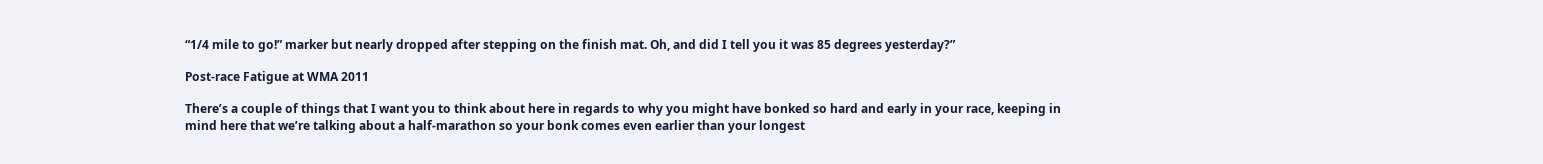“1/4 mile to go!” marker but nearly dropped after stepping on the finish mat. Oh, and did I tell you it was 85 degrees yesterday?”

Post-race Fatigue at WMA 2011

There’s a couple of things that I want you to think about here in regards to why you might have bonked so hard and early in your race, keeping in mind here that we’re talking about a half-marathon so your bonk comes even earlier than your longest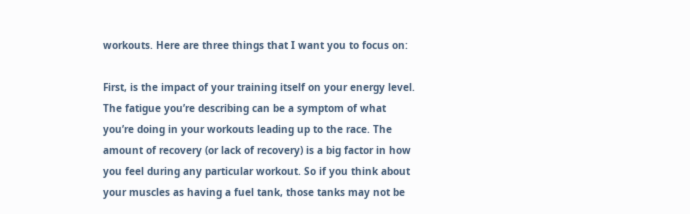workouts. Here are three things that I want you to focus on:

First, is the impact of your training itself on your energy level. The fatigue you’re describing can be a symptom of what you’re doing in your workouts leading up to the race. The amount of recovery (or lack of recovery) is a big factor in how you feel during any particular workout. So if you think about your muscles as having a fuel tank, those tanks may not be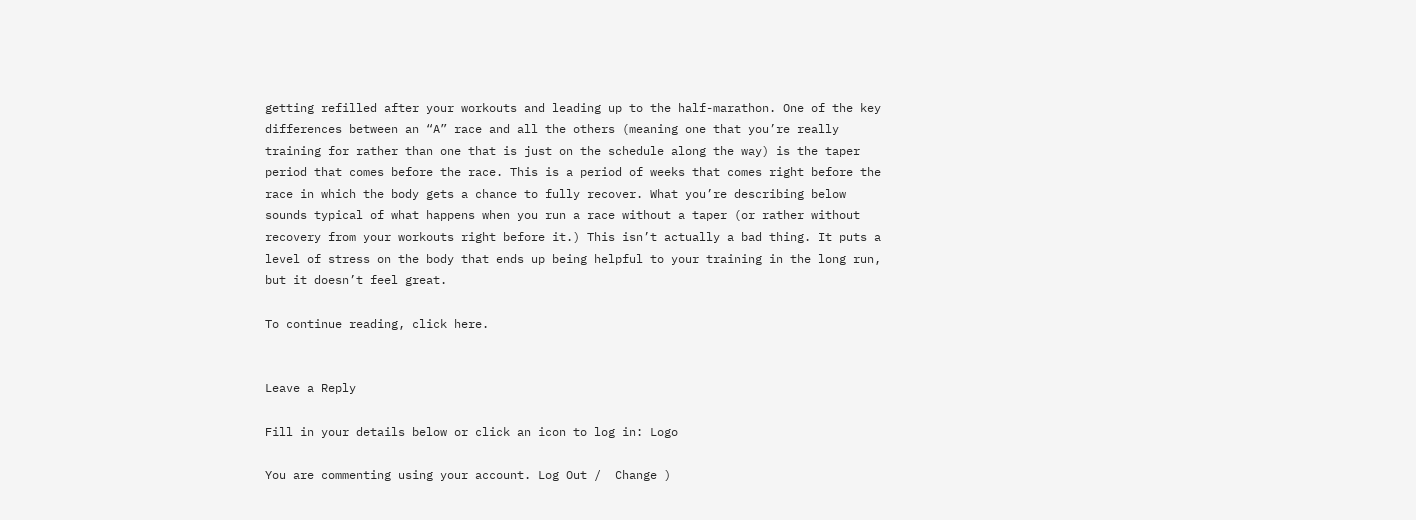getting refilled after your workouts and leading up to the half-marathon. One of the key differences between an “A” race and all the others (meaning one that you’re really training for rather than one that is just on the schedule along the way) is the taper period that comes before the race. This is a period of weeks that comes right before the race in which the body gets a chance to fully recover. What you’re describing below sounds typical of what happens when you run a race without a taper (or rather without recovery from your workouts right before it.) This isn’t actually a bad thing. It puts a level of stress on the body that ends up being helpful to your training in the long run, but it doesn’t feel great.

To continue reading, click here.


Leave a Reply

Fill in your details below or click an icon to log in: Logo

You are commenting using your account. Log Out /  Change )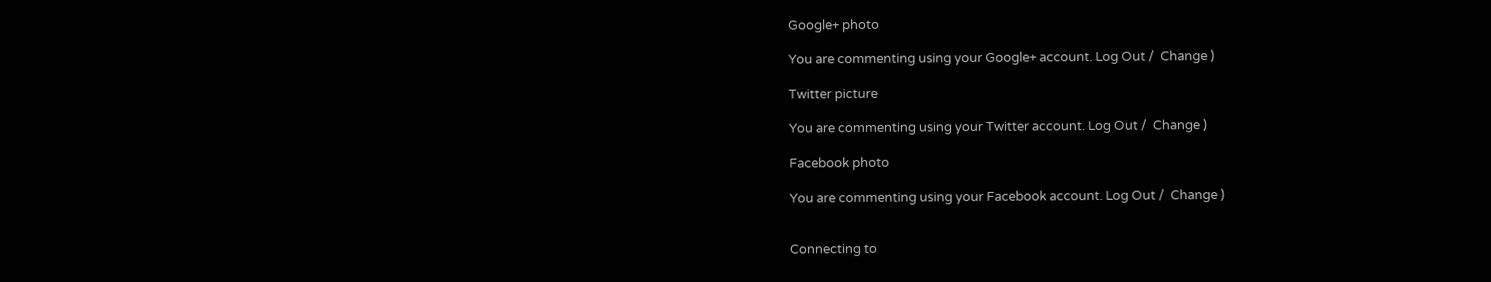Google+ photo

You are commenting using your Google+ account. Log Out /  Change )

Twitter picture

You are commenting using your Twitter account. Log Out /  Change )

Facebook photo

You are commenting using your Facebook account. Log Out /  Change )


Connecting to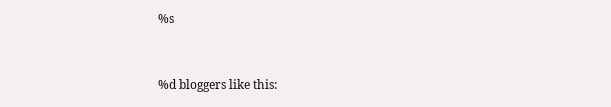%s


%d bloggers like this: